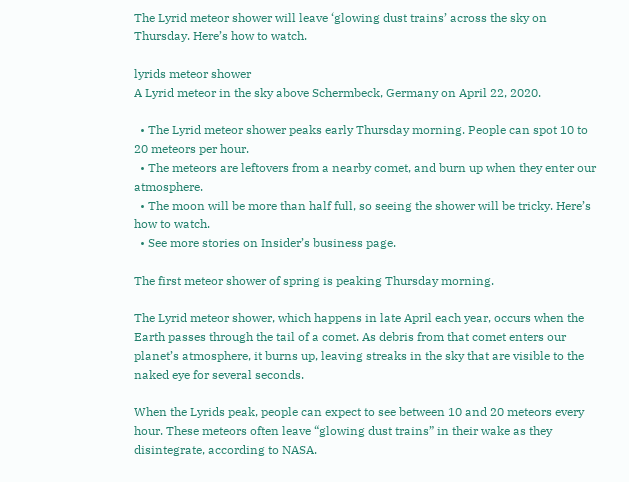The Lyrid meteor shower will leave ‘glowing dust trains’ across the sky on Thursday. Here’s how to watch.

lyrids meteor shower
A Lyrid meteor in the sky above Schermbeck, Germany on April 22, 2020.

  • The Lyrid meteor shower peaks early Thursday morning. People can spot 10 to 20 meteors per hour.
  • The meteors are leftovers from a nearby comet, and burn up when they enter our atmosphere.
  • The moon will be more than half full, so seeing the shower will be tricky. Here’s how to watch.
  • See more stories on Insider’s business page.

The first meteor shower of spring is peaking Thursday morning.

The Lyrid meteor shower, which happens in late April each year, occurs when the Earth passes through the tail of a comet. As debris from that comet enters our planet’s atmosphere, it burns up, leaving streaks in the sky that are visible to the naked eye for several seconds.

When the Lyrids peak, people can expect to see between 10 and 20 meteors every hour. These meteors often leave “glowing dust trains” in their wake as they disintegrate, according to NASA.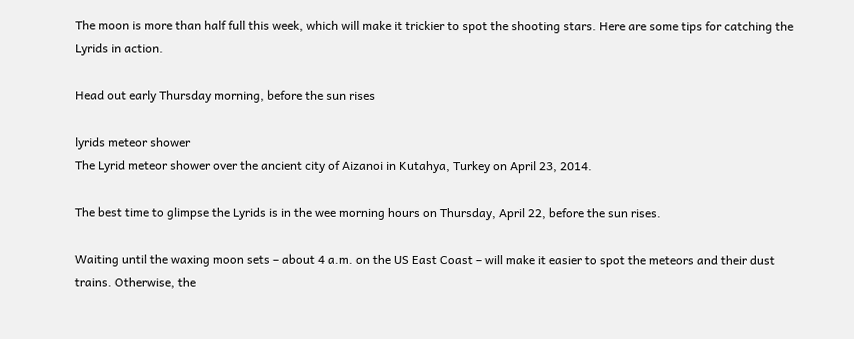The moon is more than half full this week, which will make it trickier to spot the shooting stars. Here are some tips for catching the Lyrids in action.

Head out early Thursday morning, before the sun rises

lyrids meteor shower
The Lyrid meteor shower over the ancient city of Aizanoi in Kutahya, Turkey on April 23, 2014.

The best time to glimpse the Lyrids is in the wee morning hours on Thursday, April 22, before the sun rises.

Waiting until the waxing moon sets – about 4 a.m. on the US East Coast – will make it easier to spot the meteors and their dust trains. Otherwise, the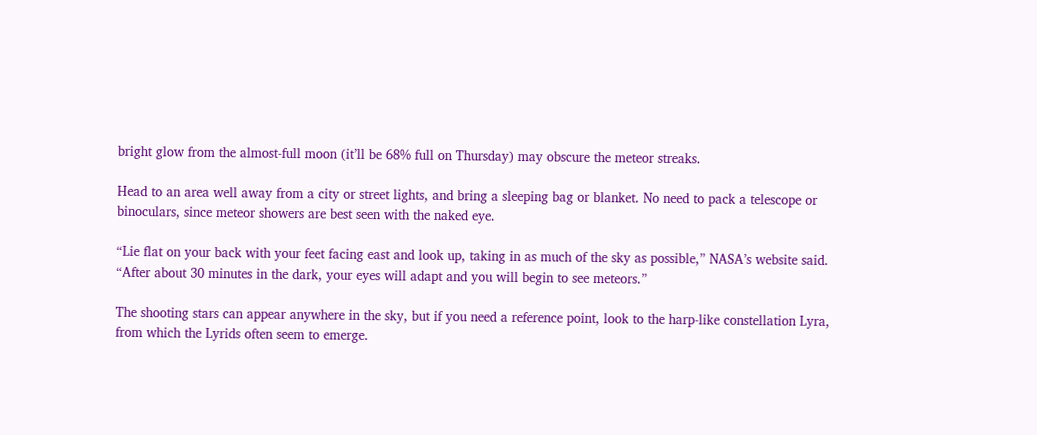bright glow from the almost-full moon (it’ll be 68% full on Thursday) may obscure the meteor streaks.

Head to an area well away from a city or street lights, and bring a sleeping bag or blanket. No need to pack a telescope or binoculars, since meteor showers are best seen with the naked eye.

“Lie flat on your back with your feet facing east and look up, taking in as much of the sky as possible,” NASA’s website said. “After about 30 minutes in the dark, your eyes will adapt and you will begin to see meteors.”

The shooting stars can appear anywhere in the sky, but if you need a reference point, look to the harp-like constellation Lyra, from which the Lyrids often seem to emerge.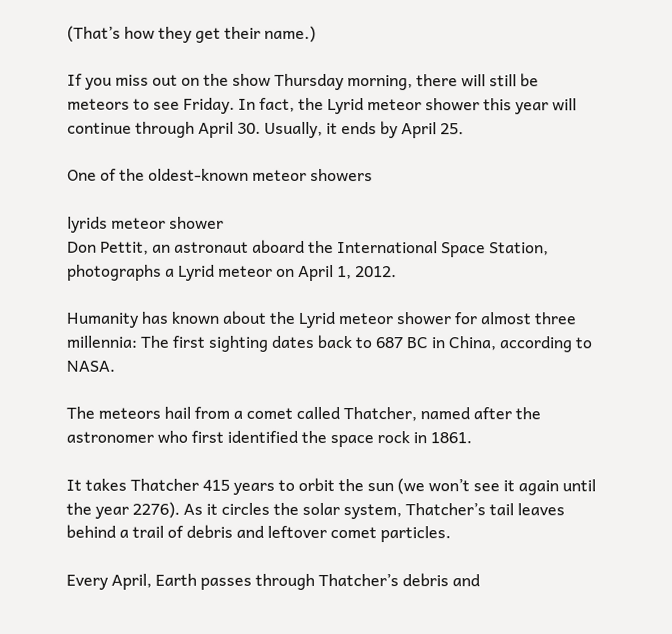(That’s how they get their name.)

If you miss out on the show Thursday morning, there will still be meteors to see Friday. In fact, the Lyrid meteor shower this year will continue through April 30. Usually, it ends by April 25.

One of the oldest-known meteor showers

lyrids meteor shower
Don Pettit, an astronaut aboard the International Space Station, photographs a Lyrid meteor on April 1, 2012.

Humanity has known about the Lyrid meteor shower for almost three millennia: The first sighting dates back to 687 BC in China, according to NASA.

The meteors hail from a comet called Thatcher, named after the astronomer who first identified the space rock in 1861.

It takes Thatcher 415 years to orbit the sun (we won’t see it again until the year 2276). As it circles the solar system, Thatcher’s tail leaves behind a trail of debris and leftover comet particles.

Every April, Earth passes through Thatcher’s debris and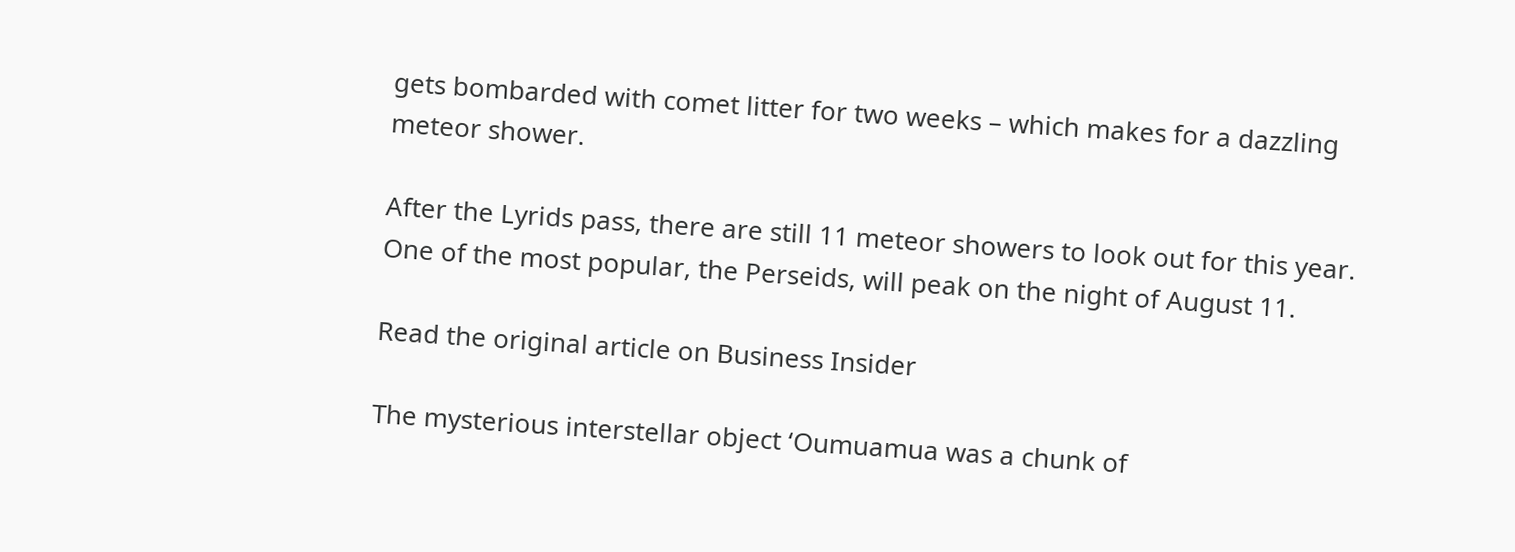gets bombarded with comet litter for two weeks – which makes for a dazzling meteor shower.

After the Lyrids pass, there are still 11 meteor showers to look out for this year. One of the most popular, the Perseids, will peak on the night of August 11.

Read the original article on Business Insider

The mysterious interstellar object ‘Oumuamua was a chunk of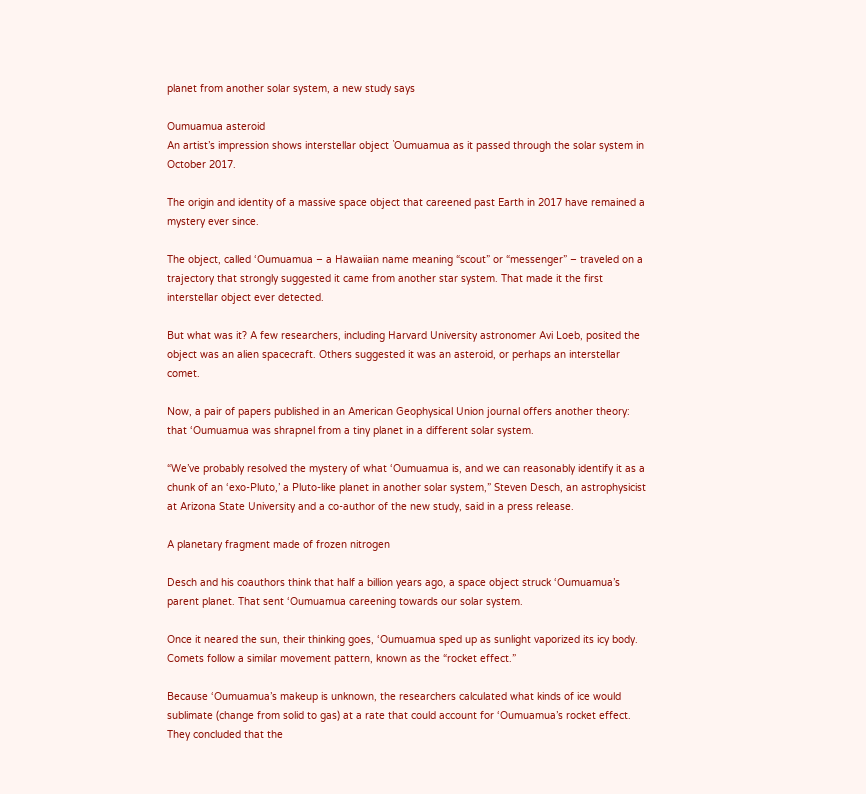planet from another solar system, a new study says

Oumuamua asteroid
An artist’s impression shows interstellar object `Oumuamua as it passed through the solar system in October 2017.

The origin and identity of a massive space object that careened past Earth in 2017 have remained a mystery ever since.

The object, called ‘Oumuamua – a Hawaiian name meaning “scout” or “messenger” – traveled on a trajectory that strongly suggested it came from another star system. That made it the first interstellar object ever detected.

But what was it? A few researchers, including Harvard University astronomer Avi Loeb, posited the object was an alien spacecraft. Others suggested it was an asteroid, or perhaps an interstellar comet.

Now, a pair of papers published in an American Geophysical Union journal offers another theory: that ‘Oumuamua was shrapnel from a tiny planet in a different solar system.

“We’ve probably resolved the mystery of what ‘Oumuamua is, and we can reasonably identify it as a chunk of an ‘exo-Pluto,’ a Pluto-like planet in another solar system,” Steven Desch, an astrophysicist at Arizona State University and a co-author of the new study, said in a press release.

A planetary fragment made of frozen nitrogen

Desch and his coauthors think that half a billion years ago, a space object struck ‘Oumuamua’s parent planet. That sent ‘Oumuamua careening towards our solar system.

Once it neared the sun, their thinking goes, ‘Oumuamua sped up as sunlight vaporized its icy body. Comets follow a similar movement pattern, known as the “rocket effect.”

Because ‘Oumuamua’s makeup is unknown, the researchers calculated what kinds of ice would sublimate (change from solid to gas) at a rate that could account for ‘Oumuamua’s rocket effect. They concluded that the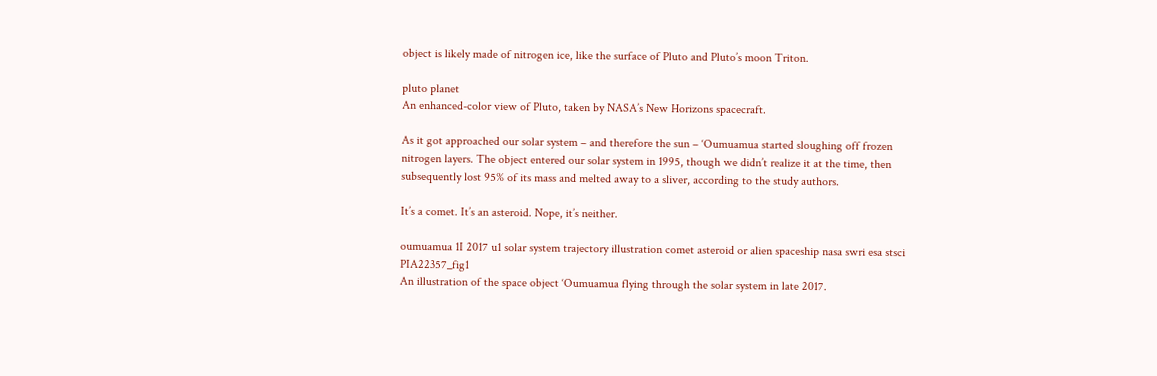object is likely made of nitrogen ice, like the surface of Pluto and Pluto’s moon Triton.

pluto planet
An enhanced-color view of Pluto, taken by NASA’s New Horizons spacecraft.

As it got approached our solar system – and therefore the sun – ‘Oumuamua started sloughing off frozen nitrogen layers. The object entered our solar system in 1995, though we didn’t realize it at the time, then subsequently lost 95% of its mass and melted away to a sliver, according to the study authors.

It’s a comet. It’s an asteroid. Nope, it’s neither.

oumuamua 1I 2017 u1 solar system trajectory illustration comet asteroid or alien spaceship nasa swri esa stsci PIA22357_fig1
An illustration of the space object ‘Oumuamua flying through the solar system in late 2017.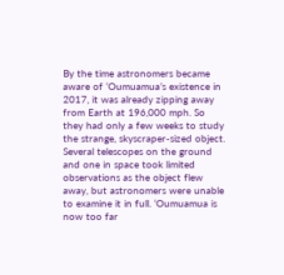By the time astronomers became aware of ‘Oumuamua’s existence in 2017, it was already zipping away from Earth at 196,000 mph. So they had only a few weeks to study the strange, skyscraper-sized object. Several telescopes on the ground and one in space took limited observations as the object flew away, but astronomers were unable to examine it in full. ‘Oumuamua is now too far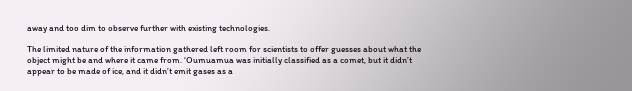away and too dim to observe further with existing technologies.

The limited nature of the information gathered left room for scientists to offer guesses about what the object might be and where it came from. ‘Oumuamua was initially classified as a comet, but it didn’t appear to be made of ice, and it didn’t emit gases as a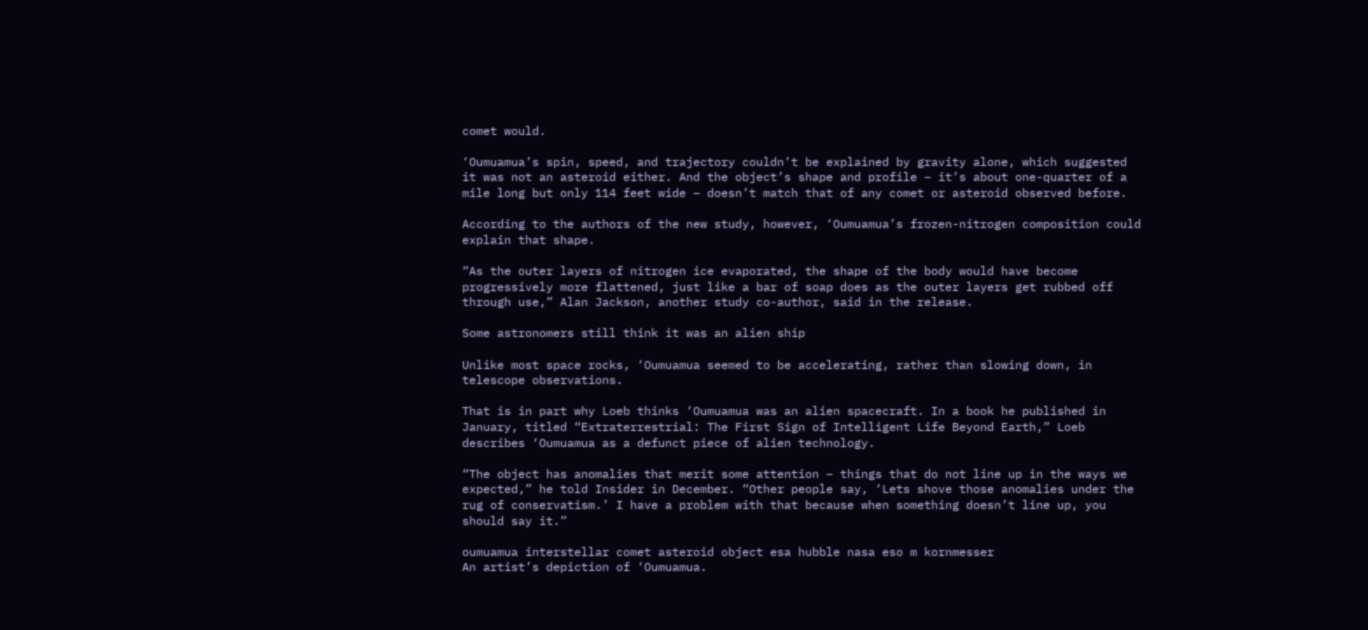comet would.

‘Oumuamua’s spin, speed, and trajectory couldn’t be explained by gravity alone, which suggested it was not an asteroid either. And the object’s shape and profile – it’s about one-quarter of a mile long but only 114 feet wide – doesn’t match that of any comet or asteroid observed before.

According to the authors of the new study, however, ‘Oumuamua’s frozen-nitrogen composition could explain that shape.

“As the outer layers of nitrogen ice evaporated, the shape of the body would have become progressively more flattened, just like a bar of soap does as the outer layers get rubbed off through use,” Alan Jackson, another study co-author, said in the release.

Some astronomers still think it was an alien ship

Unlike most space rocks, ‘Oumuamua seemed to be accelerating, rather than slowing down, in telescope observations.

That is in part why Loeb thinks ‘Oumuamua was an alien spacecraft. In a book he published in January, titled “Extraterrestrial: The First Sign of Intelligent Life Beyond Earth,” Loeb describes ‘Oumuamua as a defunct piece of alien technology.

“The object has anomalies that merit some attention – things that do not line up in the ways we expected,” he told Insider in December. “Other people say, ‘Lets shove those anomalies under the rug of conservatism.’ I have a problem with that because when something doesn’t line up, you should say it.”

oumuamua interstellar comet asteroid object esa hubble nasa eso m kornmesser
An artist’s depiction of ‘Oumuamua.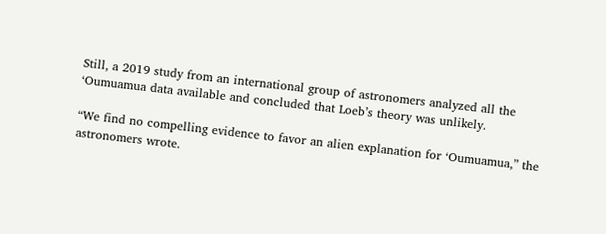Still, a 2019 study from an international group of astronomers analyzed all the ‘Oumuamua data available and concluded that Loeb’s theory was unlikely.

“We find no compelling evidence to favor an alien explanation for ‘Oumuamua,” the astronomers wrote.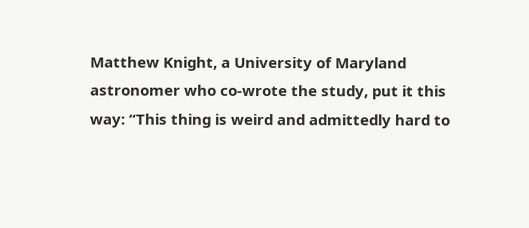Matthew Knight, a University of Maryland astronomer who co-wrote the study, put it this way: “This thing is weird and admittedly hard to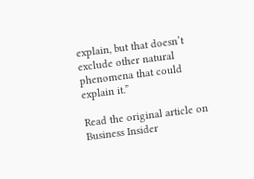explain, but that doesn’t exclude other natural phenomena that could explain it.”

Read the original article on Business Insider